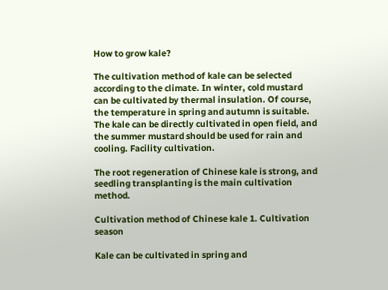How to grow kale?

The cultivation method of kale can be selected according to the climate. In winter, cold mustard can be cultivated by thermal insulation. Of course, the temperature in spring and autumn is suitable. The kale can be directly cultivated in open field, and the summer mustard should be used for rain and cooling. Facility cultivation.

The root regeneration of Chinese kale is strong, and seedling transplanting is the main cultivation method.

Cultivation method of Chinese kale 1. Cultivation season

Kale can be cultivated in spring and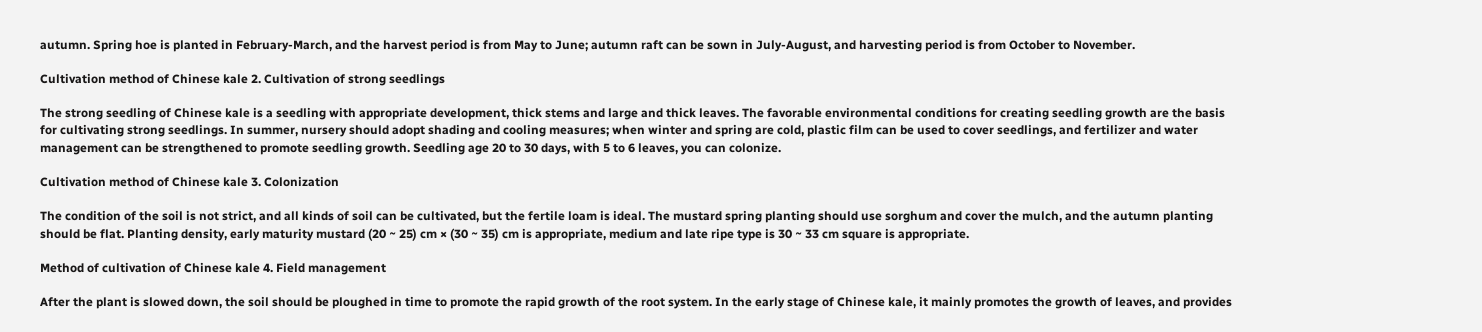autumn. Spring hoe is planted in February-March, and the harvest period is from May to June; autumn raft can be sown in July-August, and harvesting period is from October to November.

Cultivation method of Chinese kale 2. Cultivation of strong seedlings

The strong seedling of Chinese kale is a seedling with appropriate development, thick stems and large and thick leaves. The favorable environmental conditions for creating seedling growth are the basis for cultivating strong seedlings. In summer, nursery should adopt shading and cooling measures; when winter and spring are cold, plastic film can be used to cover seedlings, and fertilizer and water management can be strengthened to promote seedling growth. Seedling age 20 to 30 days, with 5 to 6 leaves, you can colonize.

Cultivation method of Chinese kale 3. Colonization

The condition of the soil is not strict, and all kinds of soil can be cultivated, but the fertile loam is ideal. The mustard spring planting should use sorghum and cover the mulch, and the autumn planting should be flat. Planting density, early maturity mustard (20 ~ 25) cm × (30 ~ 35) cm is appropriate, medium and late ripe type is 30 ~ 33 cm square is appropriate.

Method of cultivation of Chinese kale 4. Field management

After the plant is slowed down, the soil should be ploughed in time to promote the rapid growth of the root system. In the early stage of Chinese kale, it mainly promotes the growth of leaves, and provides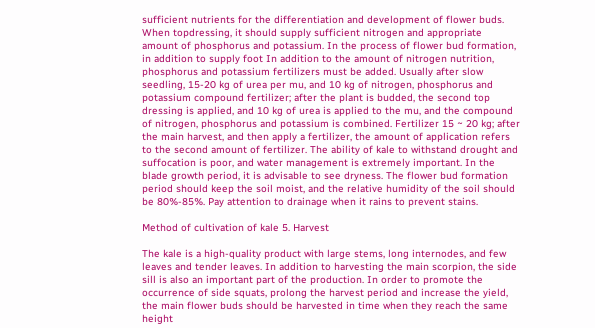sufficient nutrients for the differentiation and development of flower buds. When topdressing, it should supply sufficient nitrogen and appropriate amount of phosphorus and potassium. In the process of flower bud formation, in addition to supply foot In addition to the amount of nitrogen nutrition, phosphorus and potassium fertilizers must be added. Usually after slow seedling, 15-20 kg of urea per mu, and 10 kg of nitrogen, phosphorus and potassium compound fertilizer; after the plant is budded, the second top dressing is applied, and 10 kg of urea is applied to the mu, and the compound of nitrogen, phosphorus and potassium is combined. Fertilizer 15 ~ 20 kg; after the main harvest, and then apply a fertilizer, the amount of application refers to the second amount of fertilizer. The ability of kale to withstand drought and suffocation is poor, and water management is extremely important. In the blade growth period, it is advisable to see dryness. The flower bud formation period should keep the soil moist, and the relative humidity of the soil should be 80%-85%. Pay attention to drainage when it rains to prevent stains.

Method of cultivation of kale 5. Harvest

The kale is a high-quality product with large stems, long internodes, and few leaves and tender leaves. In addition to harvesting the main scorpion, the side sill is also an important part of the production. In order to promote the occurrence of side squats, prolong the harvest period and increase the yield, the main flower buds should be harvested in time when they reach the same height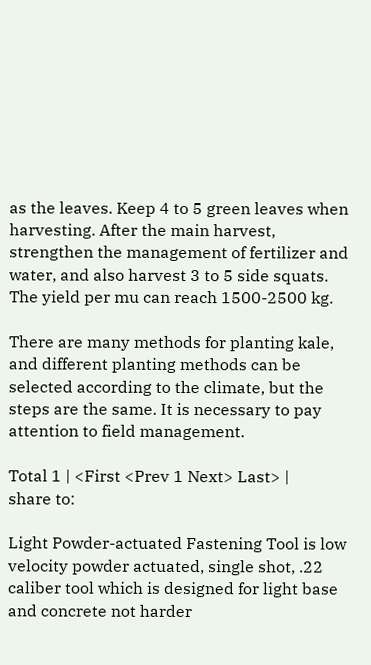as the leaves. Keep 4 to 5 green leaves when harvesting. After the main harvest, strengthen the management of fertilizer and water, and also harvest 3 to 5 side squats. The yield per mu can reach 1500-2500 kg.

There are many methods for planting kale, and different planting methods can be selected according to the climate, but the steps are the same. It is necessary to pay attention to field management.

Total 1 | <First <Prev 1 Next> Last> |
share to:

Light Powder-actuated Fastening Tool is low velocity powder actuated, single shot, .22 caliber tool which is designed for light base  and concrete not harder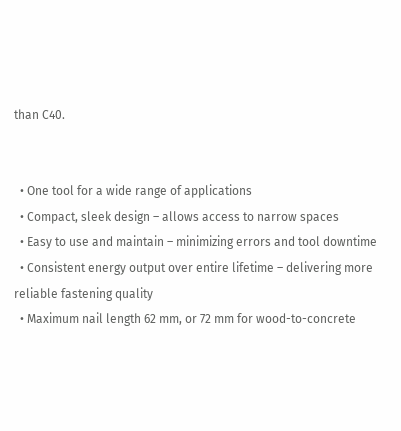than C40.


  • One tool for a wide range of applications
  • Compact, sleek design – allows access to narrow spaces
  • Easy to use and maintain – minimizing errors and tool downtime
  • Consistent energy output over entire lifetime – delivering more reliable fastening quality
  • Maximum nail length 62 mm, or 72 mm for wood-to-concrete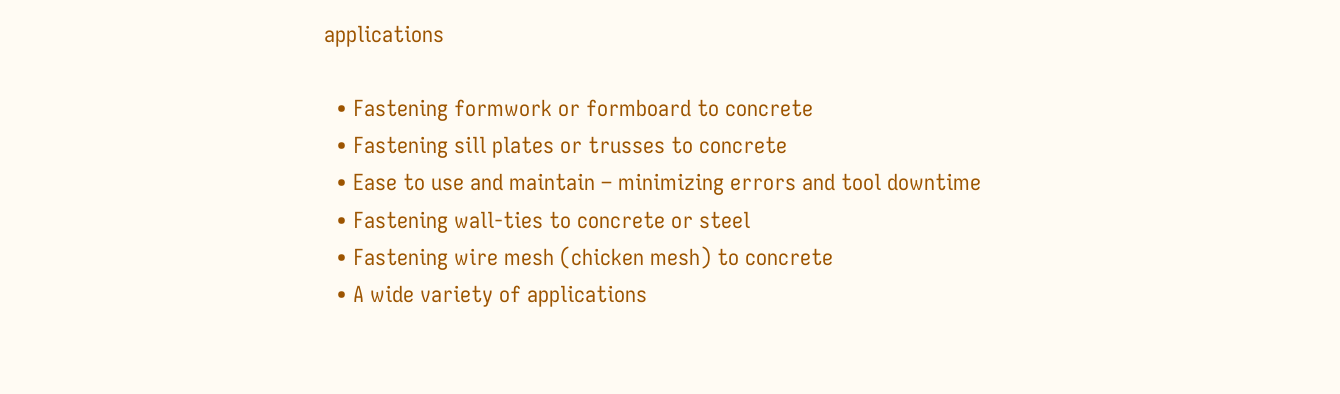applications

  • Fastening formwork or formboard to concrete
  • Fastening sill plates or trusses to concrete
  • Ease to use and maintain – minimizing errors and tool downtime
  • Fastening wall-ties to concrete or steel
  • Fastening wire mesh (chicken mesh) to concrete
  • A wide variety of applications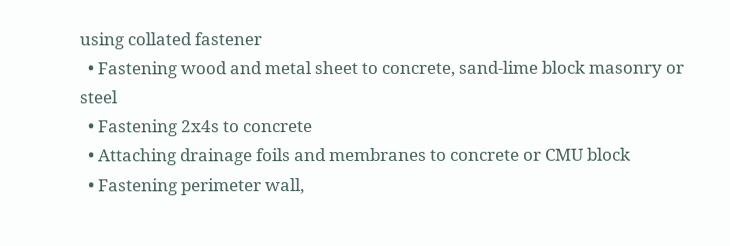using collated fastener
  • Fastening wood and metal sheet to concrete, sand-lime block masonry or steel
  • Fastening 2x4s to concrete
  • Attaching drainage foils and membranes to concrete or CMU block
  • Fastening perimeter wall,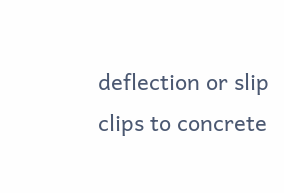deflection or slip clips to concrete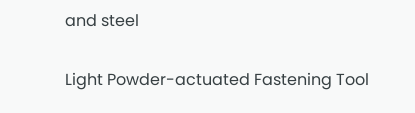and steel

Light Powder-actuated Fastening Tool